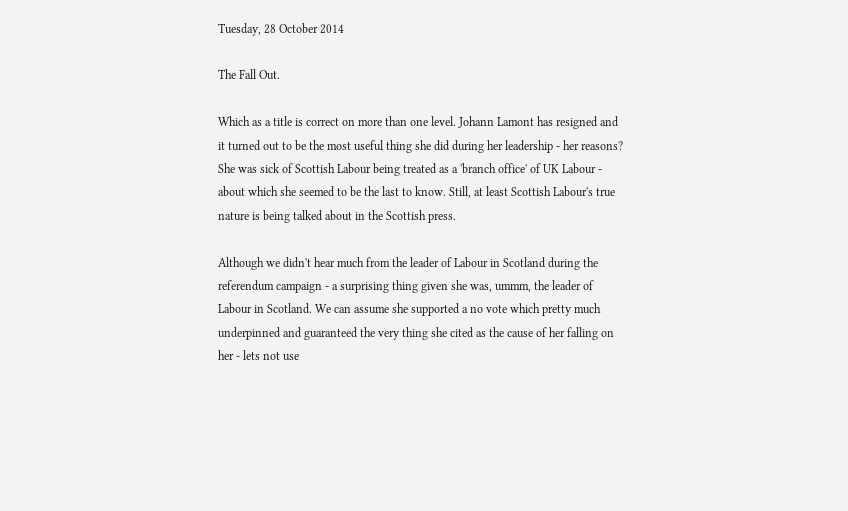Tuesday, 28 October 2014

The Fall Out.

Which as a title is correct on more than one level. Johann Lamont has resigned and it turned out to be the most useful thing she did during her leadership - her reasons? She was sick of Scottish Labour being treated as a 'branch office' of UK Labour - about which she seemed to be the last to know. Still, at least Scottish Labour's true nature is being talked about in the Scottish press.

Although we didn't hear much from the leader of Labour in Scotland during the referendum campaign - a surprising thing given she was, ummm, the leader of Labour in Scotland. We can assume she supported a no vote which pretty much underpinned and guaranteed the very thing she cited as the cause of her falling on her - lets not use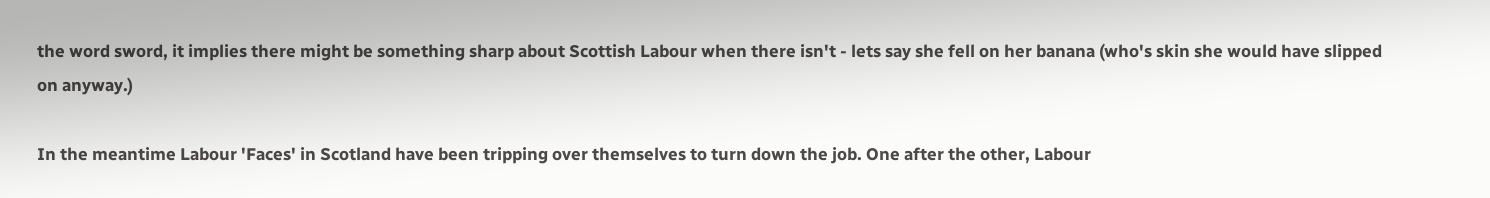the word sword, it implies there might be something sharp about Scottish Labour when there isn't - lets say she fell on her banana (who's skin she would have slipped on anyway.)

In the meantime Labour 'Faces' in Scotland have been tripping over themselves to turn down the job. One after the other, Labour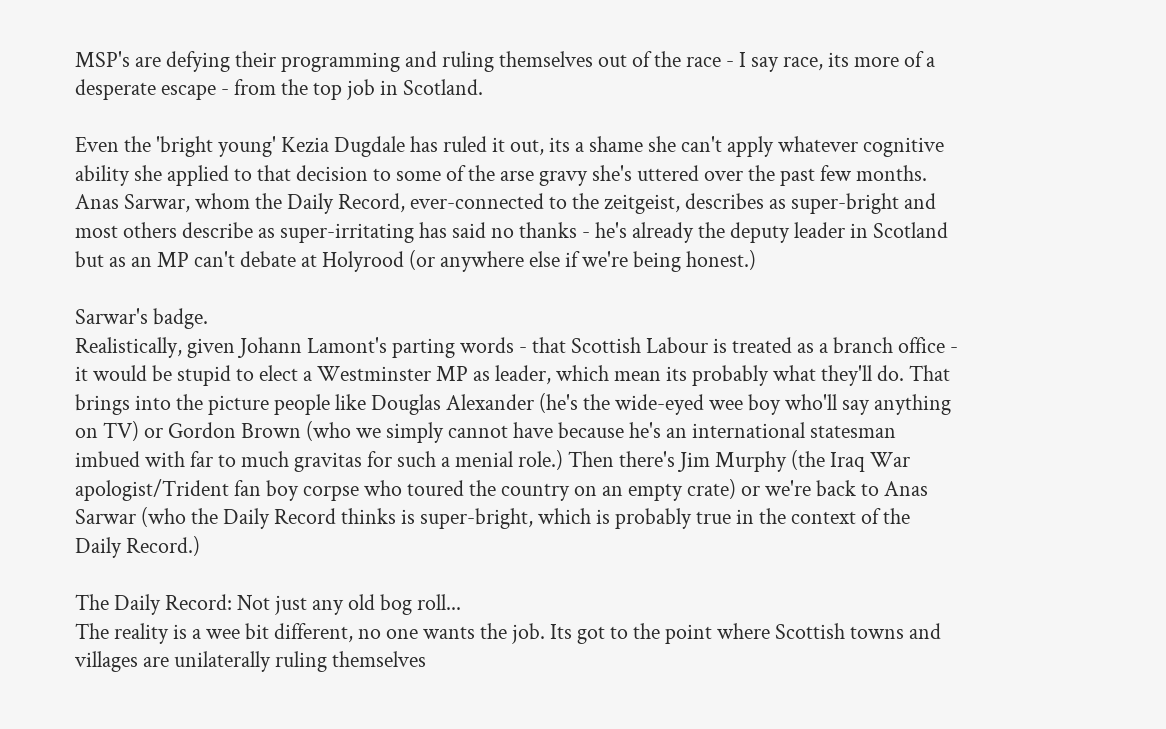MSP's are defying their programming and ruling themselves out of the race - I say race, its more of a desperate escape - from the top job in Scotland.

Even the 'bright young' Kezia Dugdale has ruled it out, its a shame she can't apply whatever cognitive ability she applied to that decision to some of the arse gravy she's uttered over the past few months. Anas Sarwar, whom the Daily Record, ever-connected to the zeitgeist, describes as super-bright and most others describe as super-irritating has said no thanks - he's already the deputy leader in Scotland but as an MP can't debate at Holyrood (or anywhere else if we're being honest.)

Sarwar's badge.
Realistically, given Johann Lamont's parting words - that Scottish Labour is treated as a branch office - it would be stupid to elect a Westminster MP as leader, which mean its probably what they'll do. That brings into the picture people like Douglas Alexander (he's the wide-eyed wee boy who'll say anything on TV) or Gordon Brown (who we simply cannot have because he's an international statesman imbued with far to much gravitas for such a menial role.) Then there's Jim Murphy (the Iraq War apologist/Trident fan boy corpse who toured the country on an empty crate) or we're back to Anas Sarwar (who the Daily Record thinks is super-bright, which is probably true in the context of the Daily Record.)

The Daily Record: Not just any old bog roll...
The reality is a wee bit different, no one wants the job. Its got to the point where Scottish towns and villages are unilaterally ruling themselves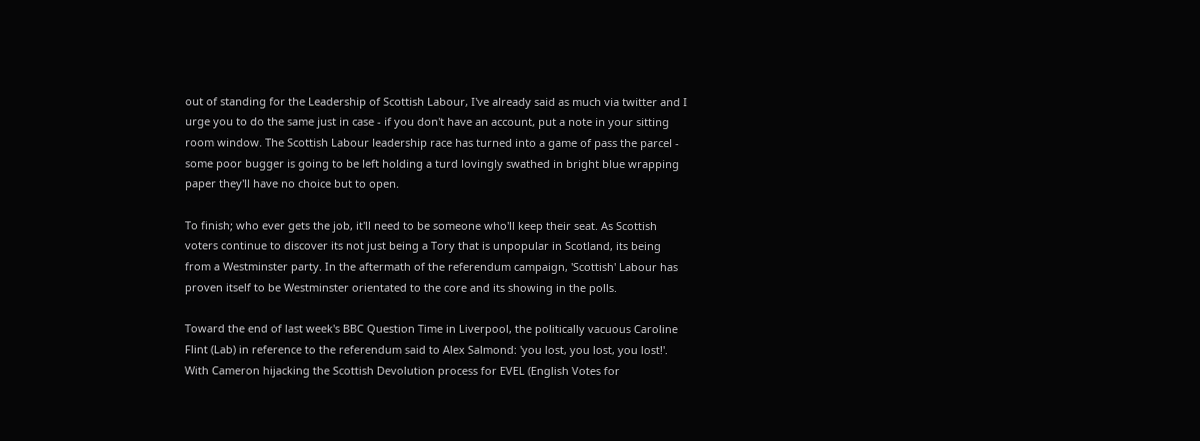out of standing for the Leadership of Scottish Labour, I've already said as much via twitter and I urge you to do the same just in case - if you don't have an account, put a note in your sitting room window. The Scottish Labour leadership race has turned into a game of pass the parcel - some poor bugger is going to be left holding a turd lovingly swathed in bright blue wrapping paper they'll have no choice but to open.

To finish; who ever gets the job, it'll need to be someone who'll keep their seat. As Scottish voters continue to discover its not just being a Tory that is unpopular in Scotland, its being from a Westminster party. In the aftermath of the referendum campaign, 'Scottish' Labour has proven itself to be Westminster orientated to the core and its showing in the polls.

Toward the end of last week's BBC Question Time in Liverpool, the politically vacuous Caroline Flint (Lab) in reference to the referendum said to Alex Salmond: 'you lost, you lost, you lost!'. With Cameron hijacking the Scottish Devolution process for EVEL (English Votes for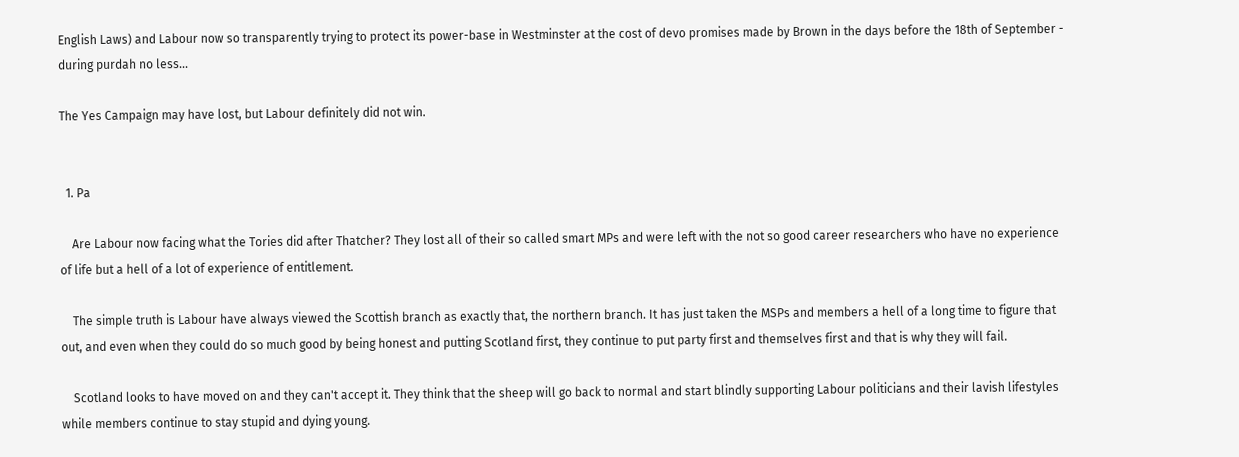English Laws) and Labour now so transparently trying to protect its power-base in Westminster at the cost of devo promises made by Brown in the days before the 18th of September - during purdah no less...

The Yes Campaign may have lost, but Labour definitely did not win.


  1. Pa

    Are Labour now facing what the Tories did after Thatcher? They lost all of their so called smart MPs and were left with the not so good career researchers who have no experience of life but a hell of a lot of experience of entitlement.

    The simple truth is Labour have always viewed the Scottish branch as exactly that, the northern branch. It has just taken the MSPs and members a hell of a long time to figure that out, and even when they could do so much good by being honest and putting Scotland first, they continue to put party first and themselves first and that is why they will fail.

    Scotland looks to have moved on and they can't accept it. They think that the sheep will go back to normal and start blindly supporting Labour politicians and their lavish lifestyles while members continue to stay stupid and dying young.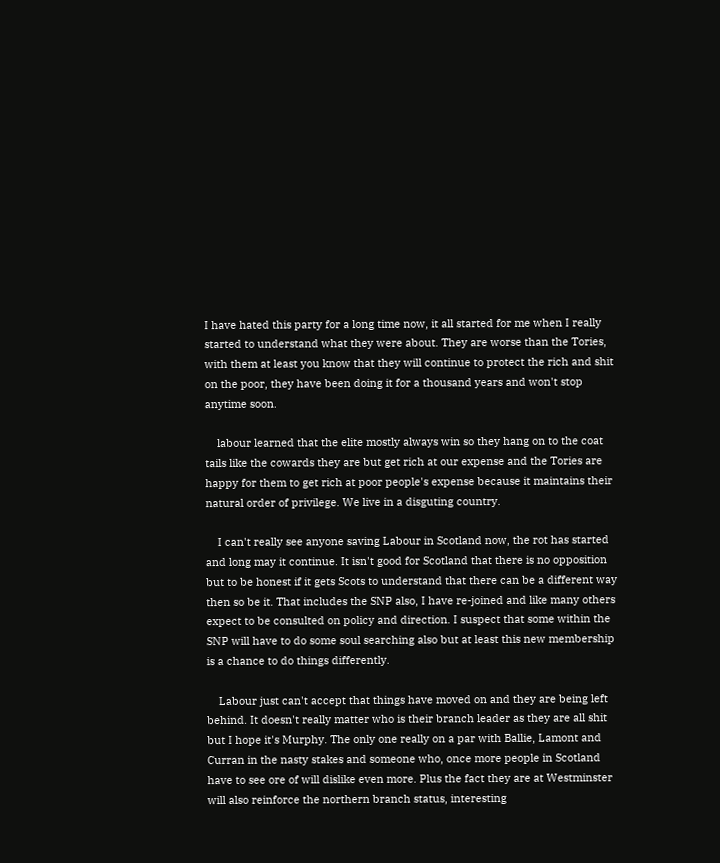I have hated this party for a long time now, it all started for me when I really started to understand what they were about. They are worse than the Tories, with them at least you know that they will continue to protect the rich and shit on the poor, they have been doing it for a thousand years and won't stop anytime soon.

    labour learned that the elite mostly always win so they hang on to the coat tails like the cowards they are but get rich at our expense and the Tories are happy for them to get rich at poor people's expense because it maintains their natural order of privilege. We live in a disguting country.

    I can't really see anyone saving Labour in Scotland now, the rot has started and long may it continue. It isn't good for Scotland that there is no opposition but to be honest if it gets Scots to understand that there can be a different way then so be it. That includes the SNP also, I have re-joined and like many others expect to be consulted on policy and direction. I suspect that some within the SNP will have to do some soul searching also but at least this new membership is a chance to do things differently.

    Labour just can't accept that things have moved on and they are being left behind. It doesn't really matter who is their branch leader as they are all shit but I hope it's Murphy. The only one really on a par with Ballie, Lamont and Curran in the nasty stakes and someone who, once more people in Scotland have to see ore of will dislike even more. Plus the fact they are at Westminster will also reinforce the northern branch status, interesting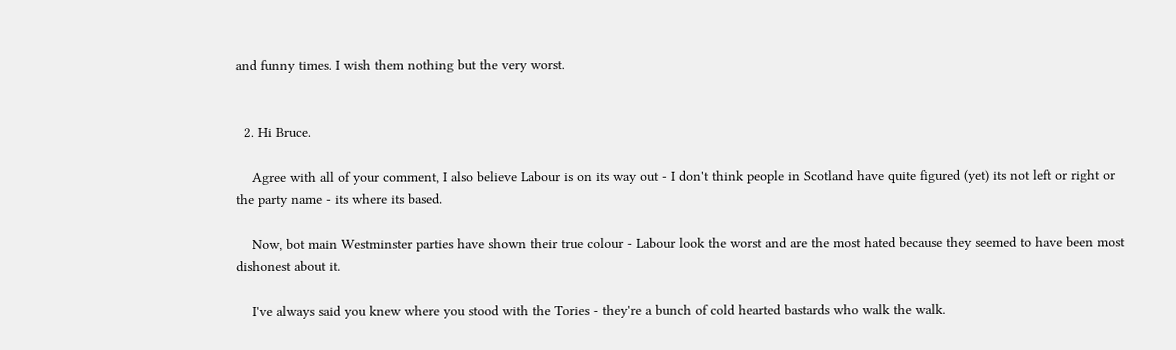and funny times. I wish them nothing but the very worst.


  2. Hi Bruce.

    Agree with all of your comment, I also believe Labour is on its way out - I don't think people in Scotland have quite figured (yet) its not left or right or the party name - its where its based.

    Now, bot main Westminster parties have shown their true colour - Labour look the worst and are the most hated because they seemed to have been most dishonest about it.

    I've always said you knew where you stood with the Tories - they're a bunch of cold hearted bastards who walk the walk.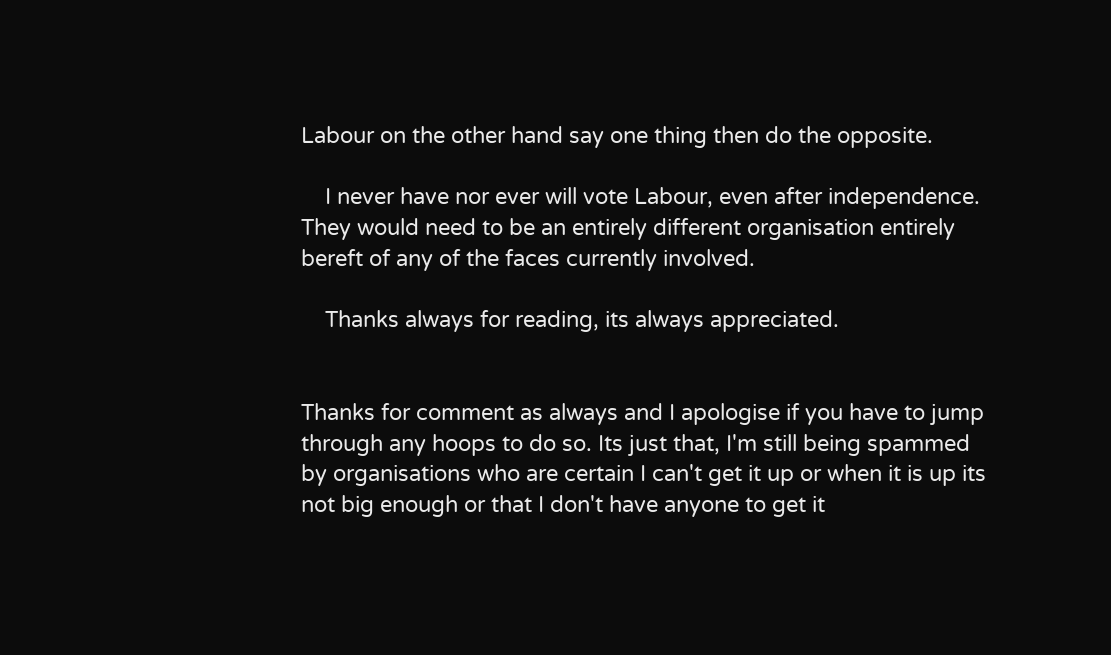Labour on the other hand say one thing then do the opposite.

    I never have nor ever will vote Labour, even after independence. They would need to be an entirely different organisation entirely bereft of any of the faces currently involved.

    Thanks always for reading, its always appreciated.


Thanks for comment as always and I apologise if you have to jump through any hoops to do so. Its just that, I'm still being spammed by organisations who are certain I can't get it up or when it is up its not big enough or that I don't have anyone to get it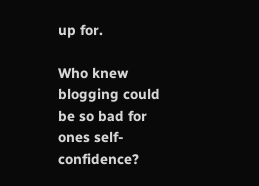up for.

Who knew blogging could be so bad for ones self-confidence?